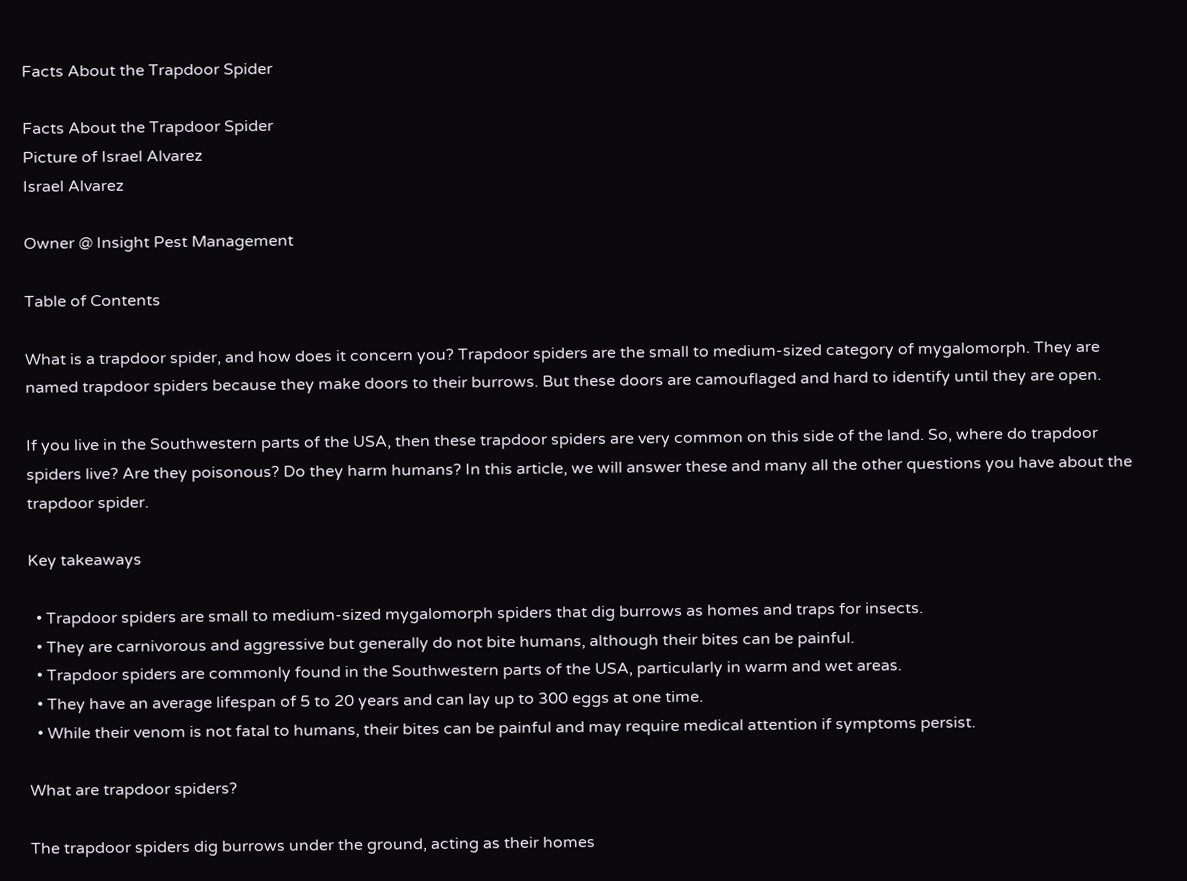Facts About the Trapdoor Spider

Facts About the Trapdoor Spider
Picture of Israel Alvarez
Israel Alvarez

Owner @ Insight Pest Management

Table of Contents

What is a trapdoor spider, and how does it concern you? Trapdoor spiders are the small to medium-sized category of mygalomorph. They are named trapdoor spiders because they make doors to their burrows. But these doors are camouflaged and hard to identify until they are open.

If you live in the Southwestern parts of the USA, then these trapdoor spiders are very common on this side of the land. So, where do trapdoor spiders live? Are they poisonous? Do they harm humans? In this article, we will answer these and many all the other questions you have about the trapdoor spider.

Key takeaways

  • Trapdoor spiders are small to medium-sized mygalomorph spiders that dig burrows as homes and traps for insects.
  • They are carnivorous and aggressive but generally do not bite humans, although their bites can be painful.
  • Trapdoor spiders are commonly found in the Southwestern parts of the USA, particularly in warm and wet areas.
  • They have an average lifespan of 5 to 20 years and can lay up to 300 eggs at one time.
  • While their venom is not fatal to humans, their bites can be painful and may require medical attention if symptoms persist.

What are trapdoor spiders?

The trapdoor spiders dig burrows under the ground, acting as their homes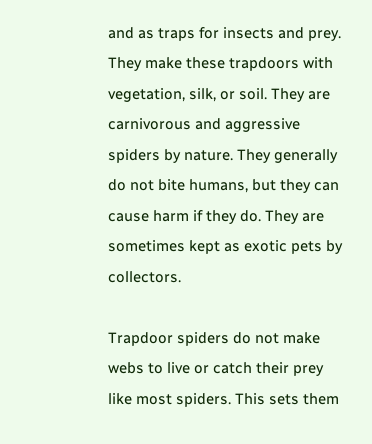and as traps for insects and prey. They make these trapdoors with vegetation, silk, or soil. They are carnivorous and aggressive spiders by nature. They generally do not bite humans, but they can cause harm if they do. They are sometimes kept as exotic pets by collectors.

Trapdoor spiders do not make webs to live or catch their prey like most spiders. This sets them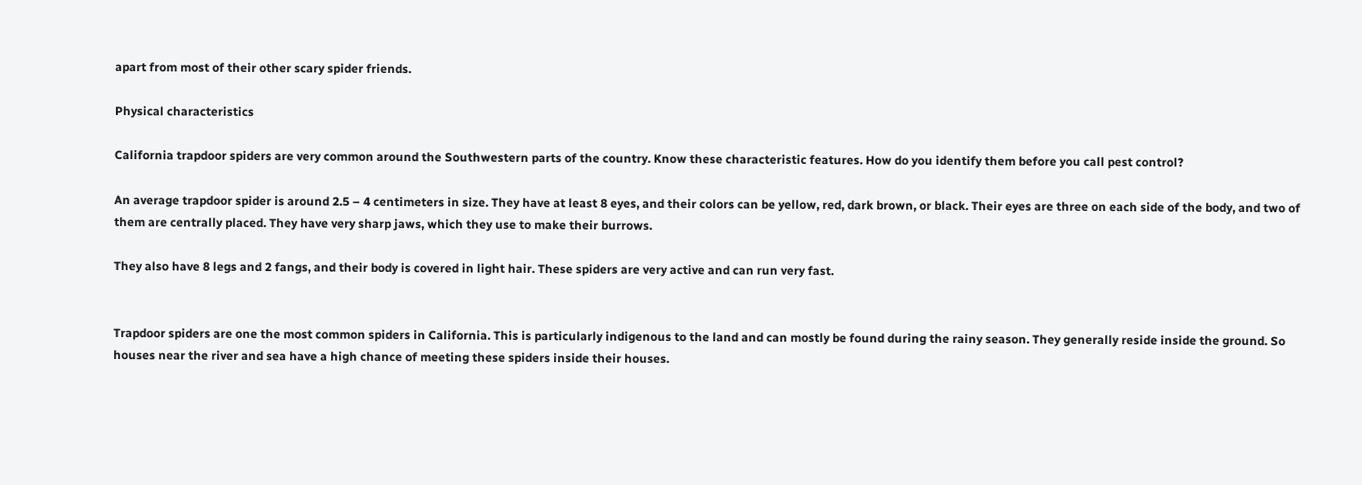apart from most of their other scary spider friends.

Physical characteristics

California trapdoor spiders are very common around the Southwestern parts of the country. Know these characteristic features. How do you identify them before you call pest control?

An average trapdoor spider is around 2.5 – 4 centimeters in size. They have at least 8 eyes, and their colors can be yellow, red, dark brown, or black. Their eyes are three on each side of the body, and two of them are centrally placed. They have very sharp jaws, which they use to make their burrows.

They also have 8 legs and 2 fangs, and their body is covered in light hair. These spiders are very active and can run very fast.


Trapdoor spiders are one the most common spiders in California. This is particularly indigenous to the land and can mostly be found during the rainy season. They generally reside inside the ground. So houses near the river and sea have a high chance of meeting these spiders inside their houses.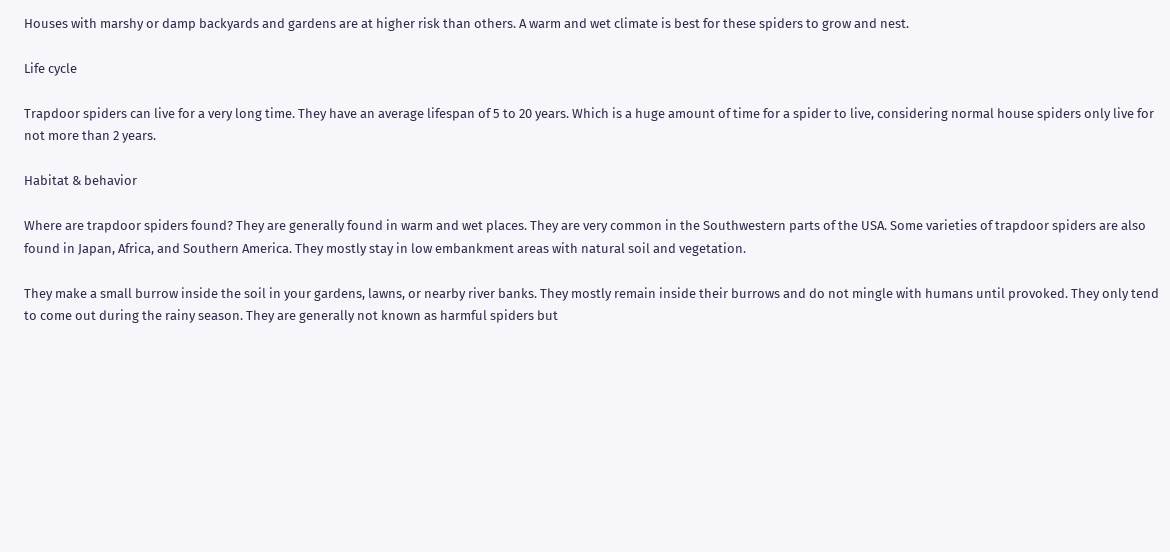Houses with marshy or damp backyards and gardens are at higher risk than others. A warm and wet climate is best for these spiders to grow and nest.

Life cycle

Trapdoor spiders can live for a very long time. They have an average lifespan of 5 to 20 years. Which is a huge amount of time for a spider to live, considering normal house spiders only live for not more than 2 years.

Habitat & behavior

Where are trapdoor spiders found? They are generally found in warm and wet places. They are very common in the Southwestern parts of the USA. Some varieties of trapdoor spiders are also found in Japan, Africa, and Southern America. They mostly stay in low embankment areas with natural soil and vegetation.

They make a small burrow inside the soil in your gardens, lawns, or nearby river banks. They mostly remain inside their burrows and do not mingle with humans until provoked. They only tend to come out during the rainy season. They are generally not known as harmful spiders but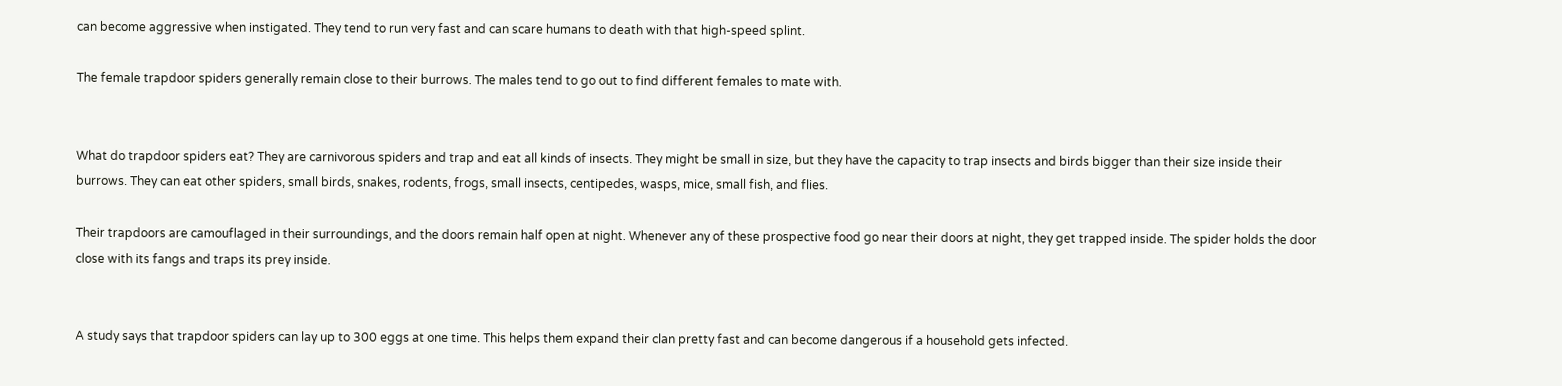can become aggressive when instigated. They tend to run very fast and can scare humans to death with that high-speed splint.

The female trapdoor spiders generally remain close to their burrows. The males tend to go out to find different females to mate with.


What do trapdoor spiders eat? They are carnivorous spiders and trap and eat all kinds of insects. They might be small in size, but they have the capacity to trap insects and birds bigger than their size inside their burrows. They can eat other spiders, small birds, snakes, rodents, frogs, small insects, centipedes, wasps, mice, small fish, and flies.

Their trapdoors are camouflaged in their surroundings, and the doors remain half open at night. Whenever any of these prospective food go near their doors at night, they get trapped inside. The spider holds the door close with its fangs and traps its prey inside.


A study says that trapdoor spiders can lay up to 300 eggs at one time. This helps them expand their clan pretty fast and can become dangerous if a household gets infected.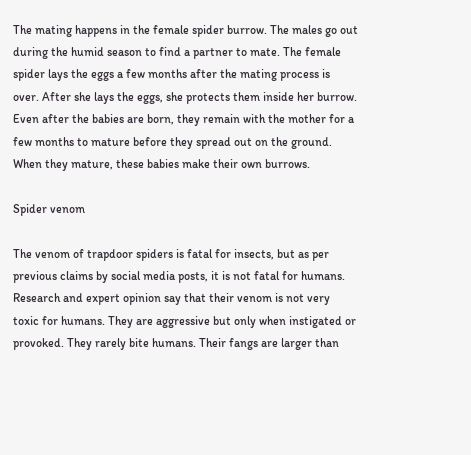The mating happens in the female spider burrow. The males go out during the humid season to find a partner to mate. The female spider lays the eggs a few months after the mating process is over. After she lays the eggs, she protects them inside her burrow. Even after the babies are born, they remain with the mother for a few months to mature before they spread out on the ground. When they mature, these babies make their own burrows.

Spider venom

The venom of trapdoor spiders is fatal for insects, but as per previous claims by social media posts, it is not fatal for humans. Research and expert opinion say that their venom is not very toxic for humans. They are aggressive but only when instigated or provoked. They rarely bite humans. Their fangs are larger than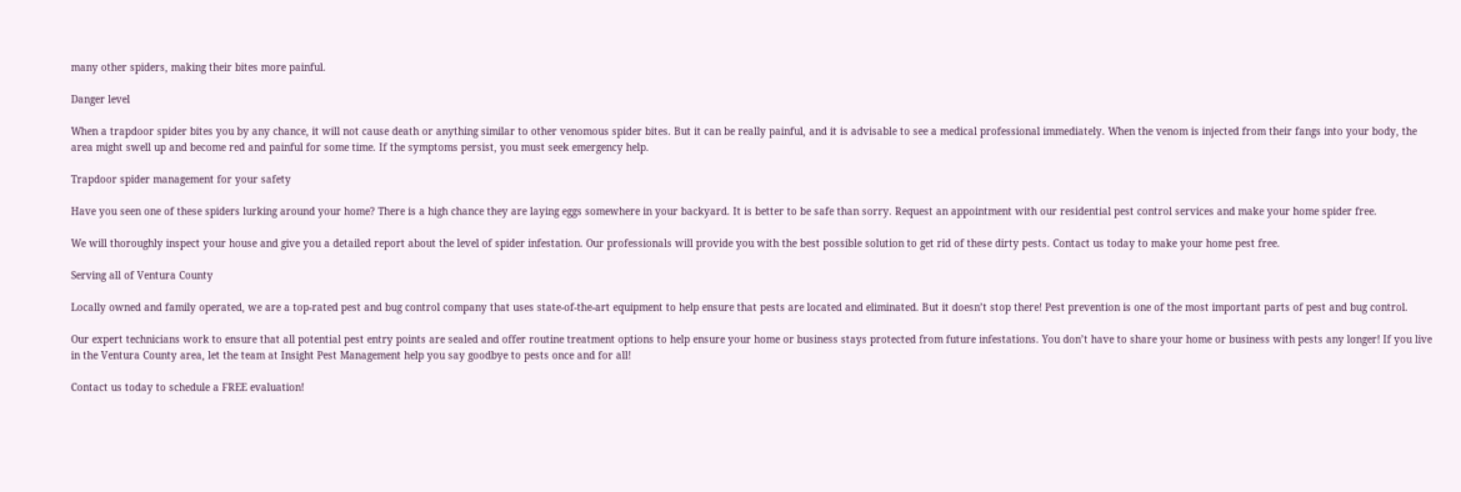many other spiders, making their bites more painful.

Danger level

When a trapdoor spider bites you by any chance, it will not cause death or anything similar to other venomous spider bites. But it can be really painful, and it is advisable to see a medical professional immediately. When the venom is injected from their fangs into your body, the area might swell up and become red and painful for some time. If the symptoms persist, you must seek emergency help.

Trapdoor spider management for your safety

Have you seen one of these spiders lurking around your home? There is a high chance they are laying eggs somewhere in your backyard. It is better to be safe than sorry. Request an appointment with our residential pest control services and make your home spider free.

We will thoroughly inspect your house and give you a detailed report about the level of spider infestation. Our professionals will provide you with the best possible solution to get rid of these dirty pests. Contact us today to make your home pest free.

Serving all of Ventura County

Locally owned and family operated, we are a top-rated pest and bug control company that uses state-of-the-art equipment to help ensure that pests are located and eliminated. But it doesn’t stop there! Pest prevention is one of the most important parts of pest and bug control.

Our expert technicians work to ensure that all potential pest entry points are sealed and offer routine treatment options to help ensure your home or business stays protected from future infestations. You don’t have to share your home or business with pests any longer! If you live in the Ventura County area, let the team at Insight Pest Management help you say goodbye to pests once and for all!

Contact us today to schedule a FREE evaluation!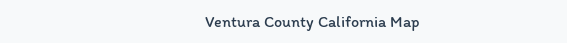Ventura County California Map